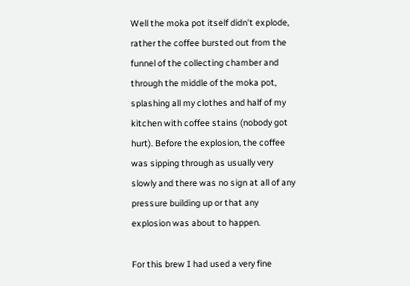Well the moka pot itself didn't explode, rather the coffee bursted out from the funnel of the collecting chamber and through the middle of the moka pot, splashing all my clothes and half of my kitchen with coffee stains (nobody got hurt). Before the explosion, the coffee was sipping through as usually very slowly and there was no sign at all of any pressure building up or that any explosion was about to happen.

For this brew I had used a very fine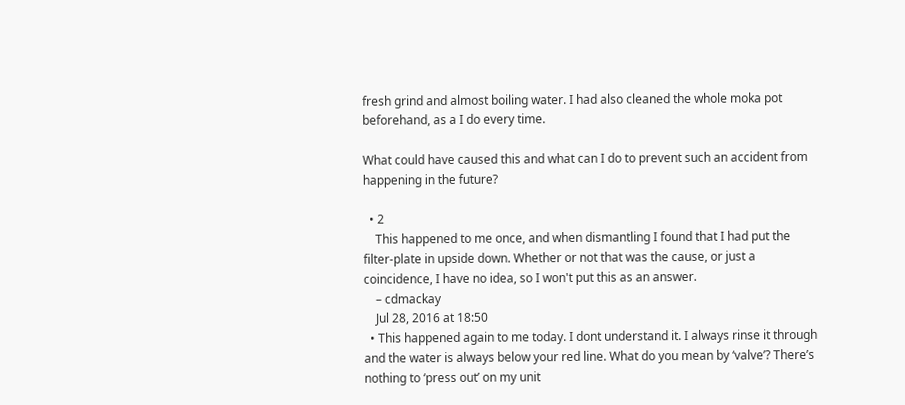fresh grind and almost boiling water. I had also cleaned the whole moka pot beforehand, as a I do every time.

What could have caused this and what can I do to prevent such an accident from happening in the future?

  • 2
    This happened to me once, and when dismantling I found that I had put the filter-plate in upside down. Whether or not that was the cause, or just a coincidence, I have no idea, so I won't put this as an answer.
    – cdmackay
    Jul 28, 2016 at 18:50
  • This happened again to me today. I dont understand it. I always rinse it through  and the water is always below your red line. What do you mean by ‘valve’? There’s nothing to ‘press out’ on my unit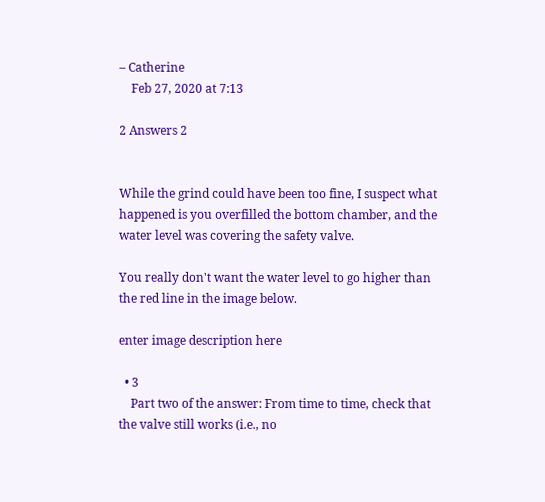– Catherine
    Feb 27, 2020 at 7:13

2 Answers 2


While the grind could have been too fine, I suspect what happened is you overfilled the bottom chamber, and the water level was covering the safety valve.

You really don't want the water level to go higher than the red line in the image below.

enter image description here

  • 3
    Part two of the answer: From time to time, check that the valve still works (i.e., no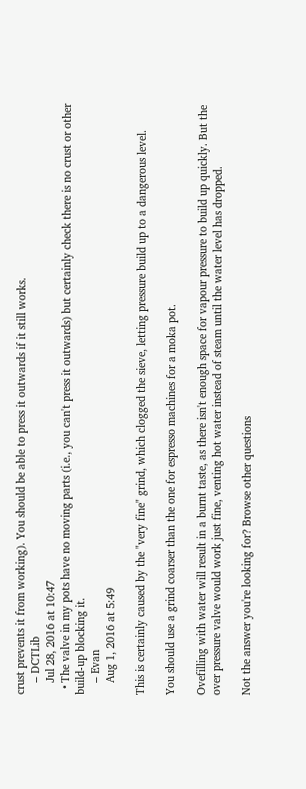crust prevents it from working). You should be able to press it outwards if it still works.
    – DCTLib
    Jul 28, 2016 at 10:47
  • The valve in my pots have no moving parts (i.e., you can't press it outwards) but certainly check there is no crust or other build-up blocking it.
    – Evan
    Aug 1, 2016 at 5:49

This is certainly caused by the "very fine" grind, which clogged the sieve, letting pressure build up to a dangerous level.

You should use a grind coarser than the one for espresso machines for a moka pot.

Ovefilling with water will result in a burnt taste, as there isn't enough space for vapour pressure to build up quickly. But the over pressure valve would work just fine, venting hot water instead of steam until the water level has dropped.

Not the answer you're looking for? Browse other questions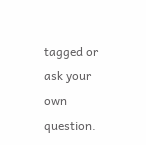tagged or ask your own question.